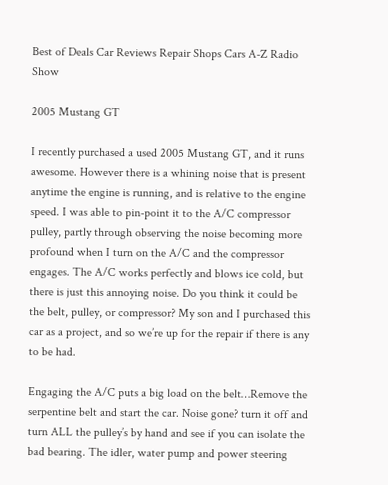Best of Deals Car Reviews Repair Shops Cars A-Z Radio Show

2005 Mustang GT

I recently purchased a used 2005 Mustang GT, and it runs awesome. However there is a whining noise that is present anytime the engine is running, and is relative to the engine speed. I was able to pin-point it to the A/C compressor pulley, partly through observing the noise becoming more profound when I turn on the A/C and the compressor engages. The A/C works perfectly and blows ice cold, but there is just this annoying noise. Do you think it could be the belt, pulley, or compressor? My son and I purchased this car as a project, and so we’re up for the repair if there is any to be had.

Engaging the A/C puts a big load on the belt…Remove the serpentine belt and start the car. Noise gone? turn it off and turn ALL the pulley’s by hand and see if you can isolate the bad bearing. The idler, water pump and power steering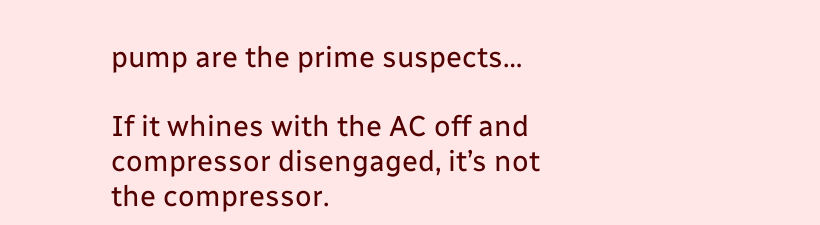pump are the prime suspects…

If it whines with the AC off and compressor disengaged, it’s not the compressor.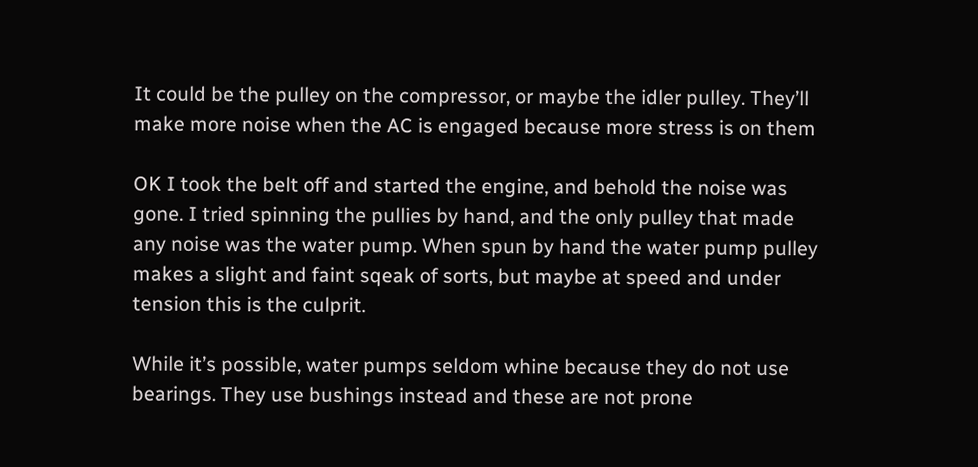It could be the pulley on the compressor, or maybe the idler pulley. They’ll make more noise when the AC is engaged because more stress is on them

OK I took the belt off and started the engine, and behold the noise was gone. I tried spinning the pullies by hand, and the only pulley that made any noise was the water pump. When spun by hand the water pump pulley makes a slight and faint sqeak of sorts, but maybe at speed and under tension this is the culprit.

While it’s possible, water pumps seldom whine because they do not use bearings. They use bushings instead and these are not prone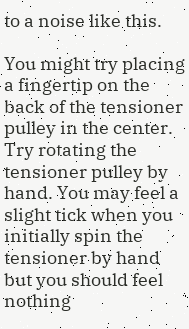to a noise like this.

You might try placing a fingertip on the back of the tensioner pulley in the center.
Try rotating the tensioner pulley by hand. You may feel a slight tick when you initially spin the tensioner by hand but you should feel nothing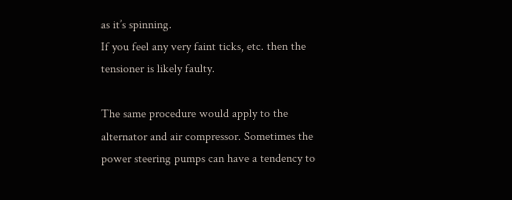as it’s spinning.
If you feel any very faint ticks, etc. then the tensioner is likely faulty.

The same procedure would apply to the alternator and air compressor. Sometimes the power steering pumps can have a tendency to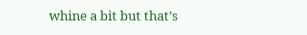whine a bit but that’s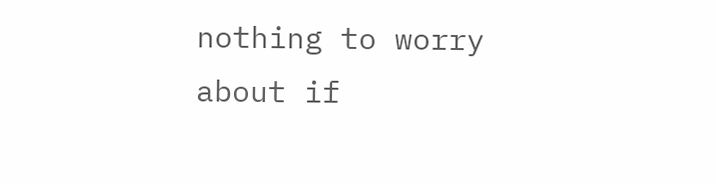nothing to worry about if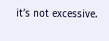it’s not excessive.